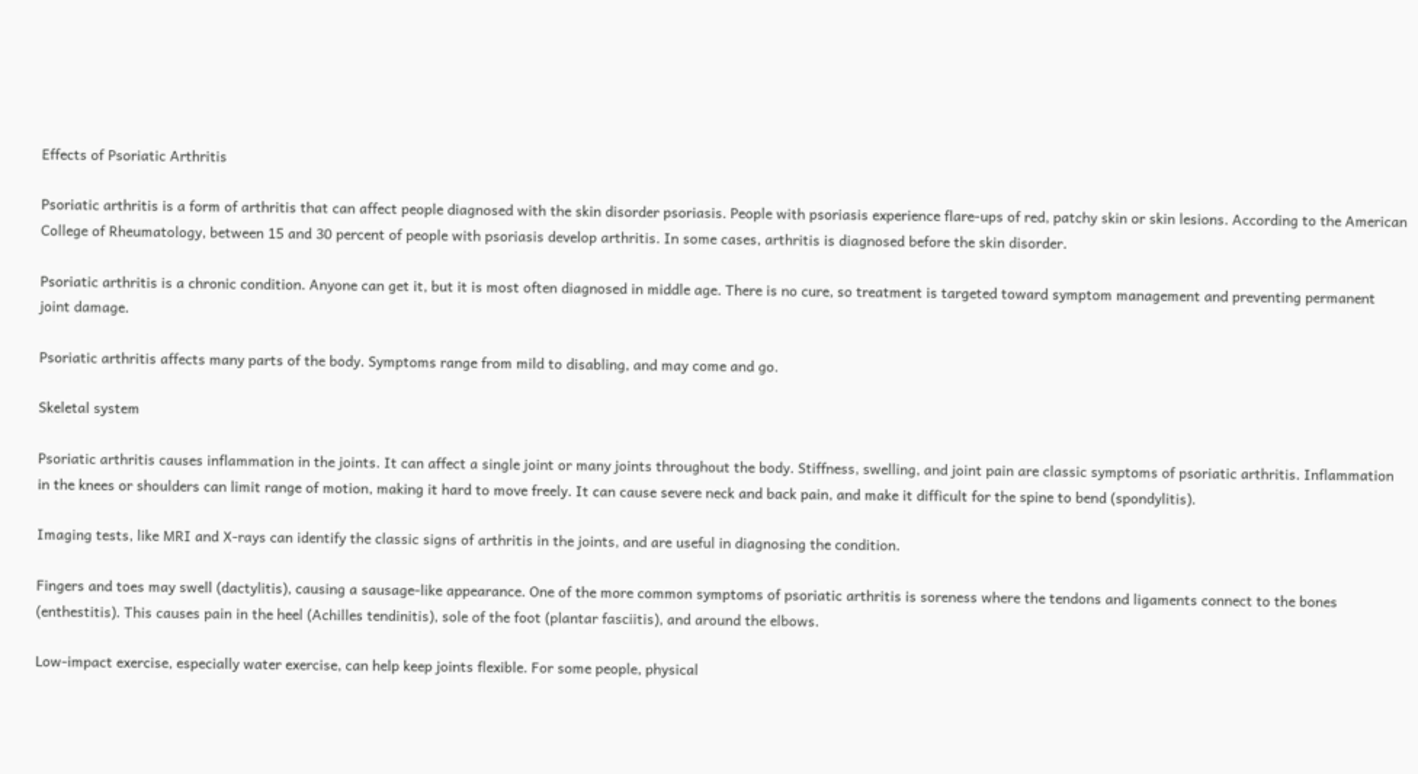Effects of Psoriatic Arthritis

Psoriatic arthritis is a form of arthritis that can affect people diagnosed with the skin disorder psoriasis. People with psoriasis experience flare-ups of red, patchy skin or skin lesions. According to the American College of Rheumatology, between 15 and 30 percent of people with psoriasis develop arthritis. In some cases, arthritis is diagnosed before the skin disorder.

Psoriatic arthritis is a chronic condition. Anyone can get it, but it is most often diagnosed in middle age. There is no cure, so treatment is targeted toward symptom management and preventing permanent joint damage.

Psoriatic arthritis affects many parts of the body. Symptoms range from mild to disabling, and may come and go.

Skeletal system

Psoriatic arthritis causes inflammation in the joints. It can affect a single joint or many joints throughout the body. Stiffness, swelling, and joint pain are classic symptoms of psoriatic arthritis. Inflammation in the knees or shoulders can limit range of motion, making it hard to move freely. It can cause severe neck and back pain, and make it difficult for the spine to bend (spondylitis).

Imaging tests, like MRI and X-rays can identify the classic signs of arthritis in the joints, and are useful in diagnosing the condition.

Fingers and toes may swell (dactylitis), causing a sausage-like appearance. One of the more common symptoms of psoriatic arthritis is soreness where the tendons and ligaments connect to the bones (enthestitis). This causes pain in the heel (Achilles tendinitis), sole of the foot (plantar fasciitis), and around the elbows.

Low-impact exercise, especially water exercise, can help keep joints flexible. For some people, physical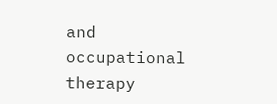and occupational therapy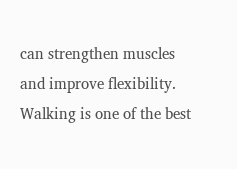can strengthen muscles and improve flexibility. Walking is one of the best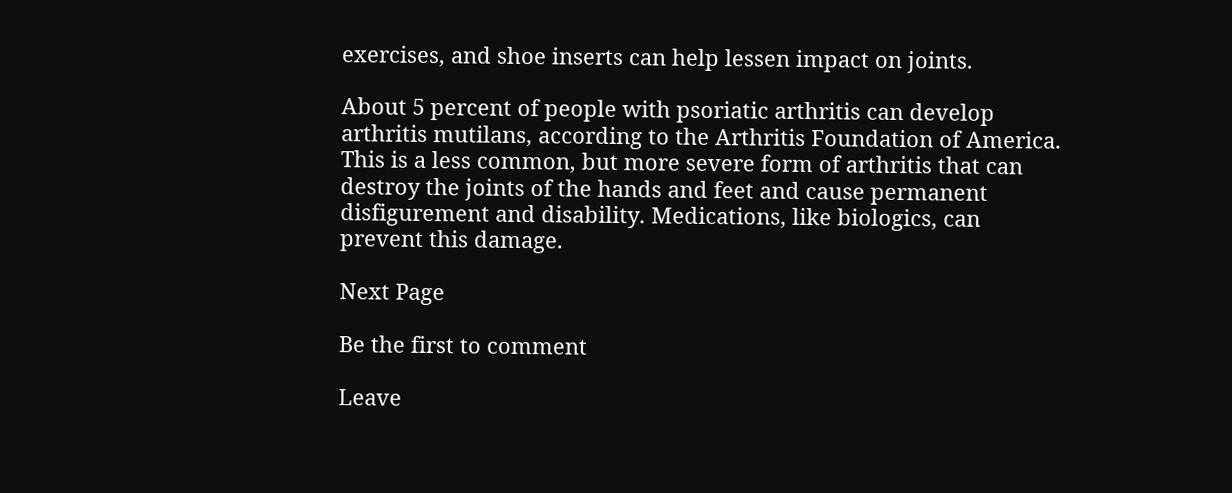exercises, and shoe inserts can help lessen impact on joints.

About 5 percent of people with psoriatic arthritis can develop arthritis mutilans, according to the Arthritis Foundation of America. This is a less common, but more severe form of arthritis that can destroy the joints of the hands and feet and cause permanent disfigurement and disability. Medications, like biologics, can prevent this damage.

Next Page

Be the first to comment

Leave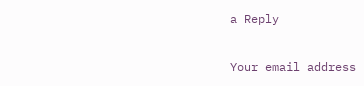a Reply

Your email address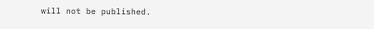will not be published.